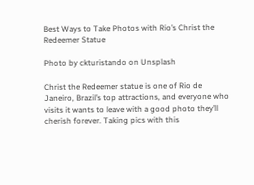Best Ways to Take Photos with Rio’s Christ the Redeemer Statue

Photo by ckturistando on Unsplash

Christ the Redeemer statue is one of Rio de Janeiro, Brazil’s top attractions, and everyone who visits it wants to leave with a good photo they’ll cherish forever. Taking pics with this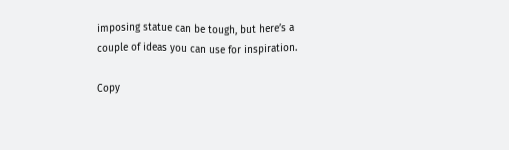imposing statue can be tough, but here’s a couple of ideas you can use for inspiration.

Copy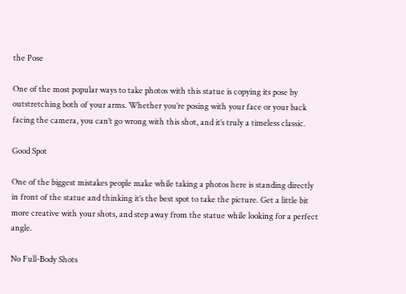the Pose

One of the most popular ways to take photos with this statue is copying its pose by outstretching both of your arms. Whether you’re posing with your face or your back facing the camera, you can’t go wrong with this shot, and it’s truly a timeless classic.

Good Spot

One of the biggest mistakes people make while taking a photos here is standing directly in front of the statue and thinking it’s the best spot to take the picture. Get a little bit more creative with your shots, and step away from the statue while looking for a perfect angle.

No Full-Body Shots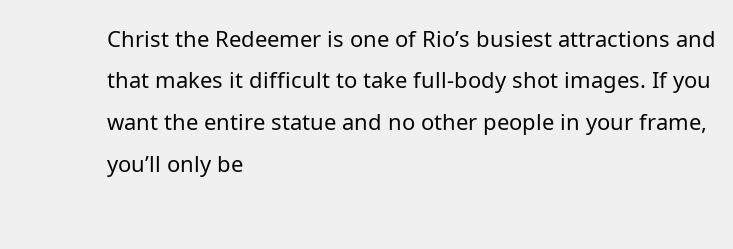Christ the Redeemer is one of Rio’s busiest attractions and that makes it difficult to take full-body shot images. If you want the entire statue and no other people in your frame, you’ll only be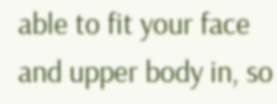able to fit your face and upper body in, so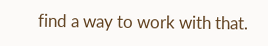find a way to work with that.